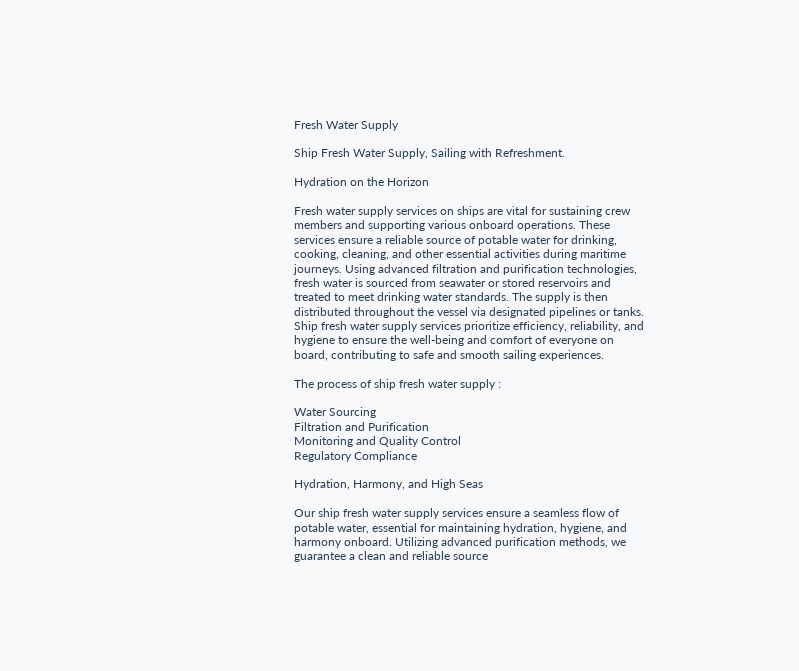Fresh Water Supply

Ship Fresh Water Supply, Sailing with Refreshment.

Hydration on the Horizon

Fresh water supply services on ships are vital for sustaining crew members and supporting various onboard operations. These services ensure a reliable source of potable water for drinking, cooking, cleaning, and other essential activities during maritime journeys. Using advanced filtration and purification technologies, fresh water is sourced from seawater or stored reservoirs and treated to meet drinking water standards. The supply is then distributed throughout the vessel via designated pipelines or tanks. Ship fresh water supply services prioritize efficiency, reliability, and hygiene to ensure the well-being and comfort of everyone on board, contributing to safe and smooth sailing experiences.

The process of ship fresh water supply :

Water Sourcing
Filtration and Purification
Monitoring and Quality Control
Regulatory Compliance

Hydration, Harmony, and High Seas

Our ship fresh water supply services ensure a seamless flow of potable water, essential for maintaining hydration, hygiene, and harmony onboard. Utilizing advanced purification methods, we guarantee a clean and reliable source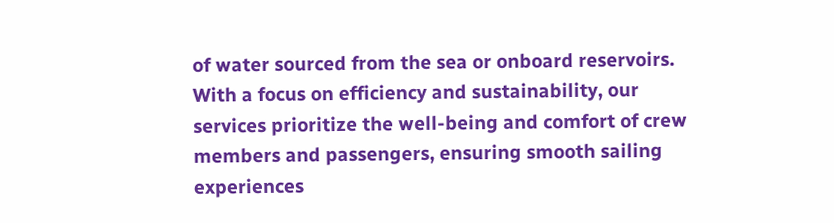of water sourced from the sea or onboard reservoirs. With a focus on efficiency and sustainability, our services prioritize the well-being and comfort of crew members and passengers, ensuring smooth sailing experiences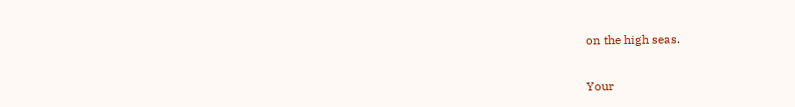on the high seas.


Your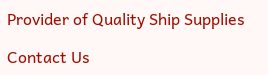Provider of Quality Ship Supplies

Contact Us